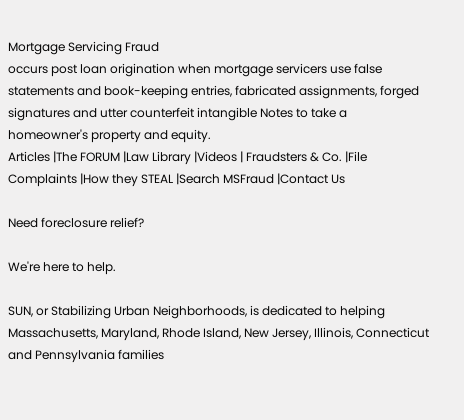Mortgage Servicing Fraud
occurs post loan origination when mortgage servicers use false statements and book-keeping entries, fabricated assignments, forged signatures and utter counterfeit intangible Notes to take a homeowner's property and equity.
Articles |The FORUM |Law Library |Videos | Fraudsters & Co. |File Complaints |How they STEAL |Search MSFraud |Contact Us

Need foreclosure relief?

We're here to help.

SUN, or Stabilizing Urban Neighborhoods, is dedicated to helping Massachusetts, Maryland, Rhode Island, New Jersey, Illinois, Connecticut and Pennsylvania families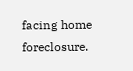facing home foreclosure.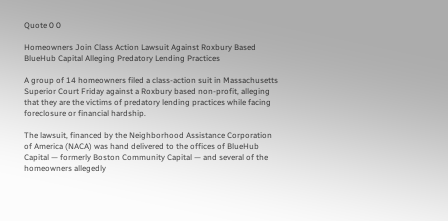Quote 0 0

Homeowners Join Class Action Lawsuit Against Roxbury Based BlueHub Capital Alleging Predatory Lending Practices

A group of 14 homeowners filed a class-action suit in Massachusetts Superior Court Friday against a Roxbury based non-profit, alleging that they are the victims of predatory lending practices while facing foreclosure or financial hardship.

The lawsuit, financed by the Neighborhood Assistance Corporation of America (NACA) was hand delivered to the offices of BlueHub Capital — formerly Boston Community Capital — and several of the homeowners allegedly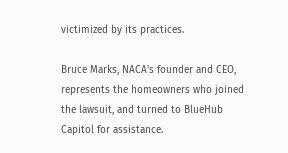victimized by its practices.

Bruce Marks, NACA's founder and CEO, represents the homeowners who joined the lawsuit, and turned to BlueHub Capitol for assistance.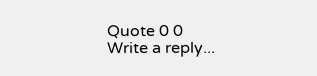Quote 0 0
Write a reply...